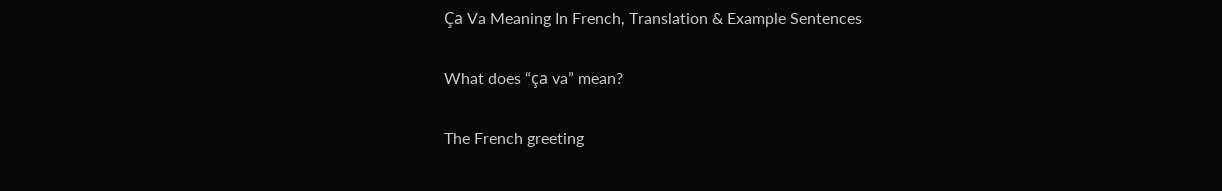Ça Va Meaning In French, Translation & Example Sentences

What does “ça va” mean?

The French greeting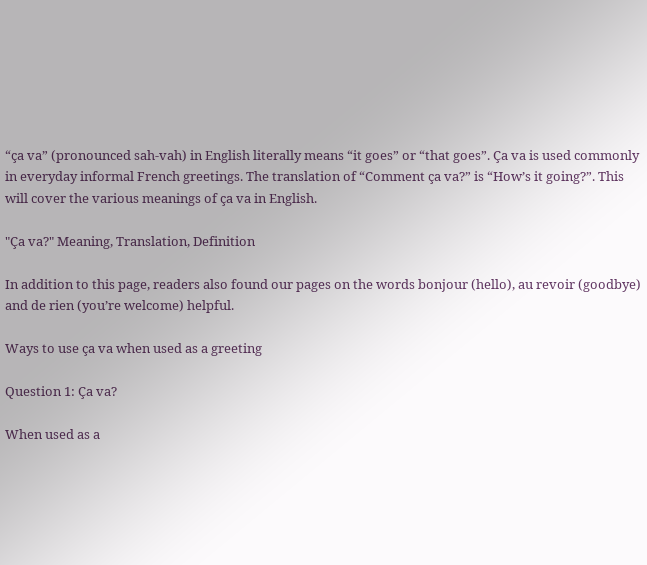“ça va” (pronounced sah-vah) in English literally means “it goes” or “that goes”. Ça va is used commonly in everyday informal French greetings. The translation of “Comment ça va?” is “How’s it going?”. This will cover the various meanings of ça va in English.

"Ça va?" Meaning, Translation, Definition

In addition to this page, readers also found our pages on the words bonjour (hello), au revoir (goodbye) and de rien (you’re welcome) helpful.

Ways to use ça va when used as a greeting

Question 1: Ça va?

When used as a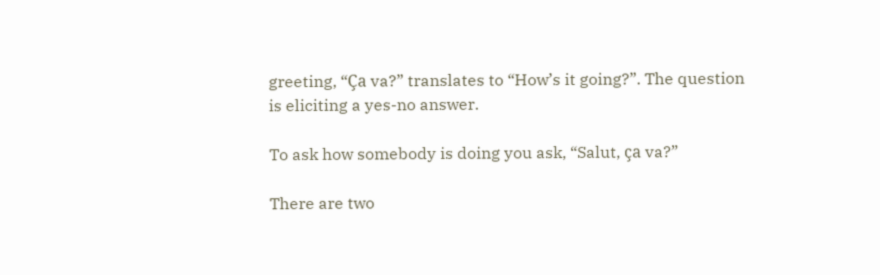greeting, “Ça va?” translates to “How’s it going?”. The question is eliciting a yes-no answer.

To ask how somebody is doing you ask, “Salut, ça va?”

There are two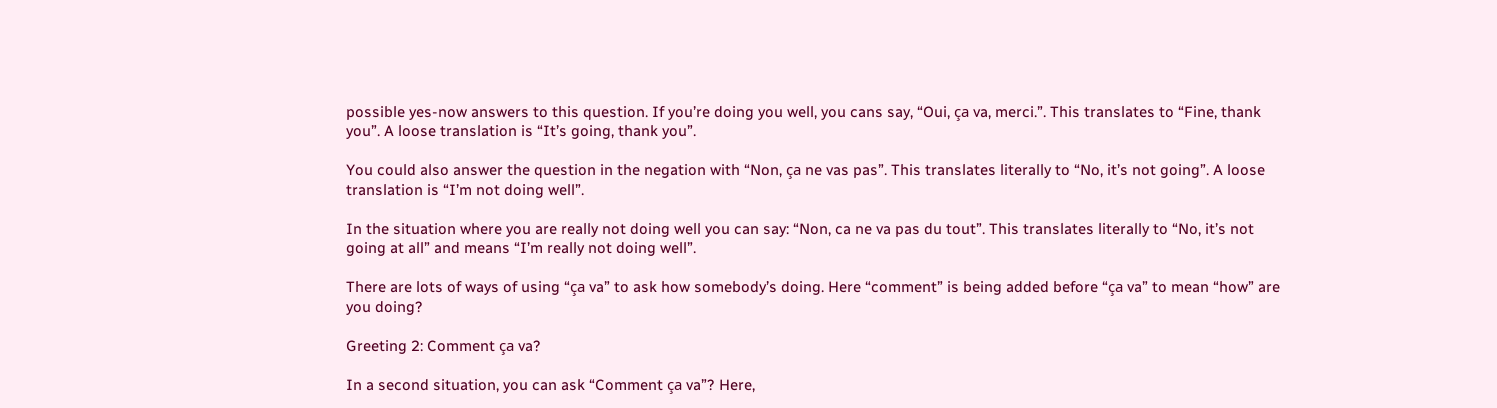possible yes-now answers to this question. If you’re doing you well, you cans say, “Oui, ça va, merci.”. This translates to “Fine, thank you”. A loose translation is “It’s going, thank you”.

You could also answer the question in the negation with “Non, ça ne vas pas”. This translates literally to “No, it’s not going”. A loose translation is “I’m not doing well”.

In the situation where you are really not doing well you can say: “Non, ca ne va pas du tout”. This translates literally to “No, it’s not going at all” and means “I’m really not doing well”.

There are lots of ways of using “ça va” to ask how somebody’s doing. Here “comment” is being added before “ça va” to mean “how” are you doing?

Greeting 2: Comment ça va?

In a second situation, you can ask “Comment ça va”? Here,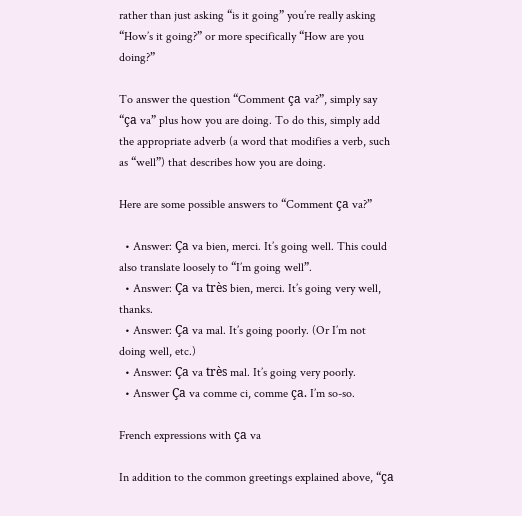rather than just asking “is it going” you’re really asking “How’s it going?” or more specifically “How are you doing?”

To answer the question “Comment ça va?”, simply say “ça va” plus how you are doing. To do this, simply add the appropriate adverb (a word that modifies a verb, such as “well”) that describes how you are doing.

Here are some possible answers to “Comment ça va?”

  • Answer: Ça va bien, merci. It’s going well. This could also translate loosely to “I’m going well”.
  • Answer: Ça va très bien, merci. It’s going very well, thanks.
  • Answer: Ça va mal. It’s going poorly. (Or I’m not doing well, etc.)
  • Answer: Ça va très mal. It’s going very poorly.
  • Answer Ça va comme ci, comme ça. I’m so-so.

French expressions with ça va

In addition to the common greetings explained above, “ça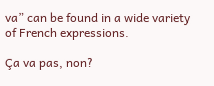va” can be found in a wide variety of French expressions.

Ça va pas, non?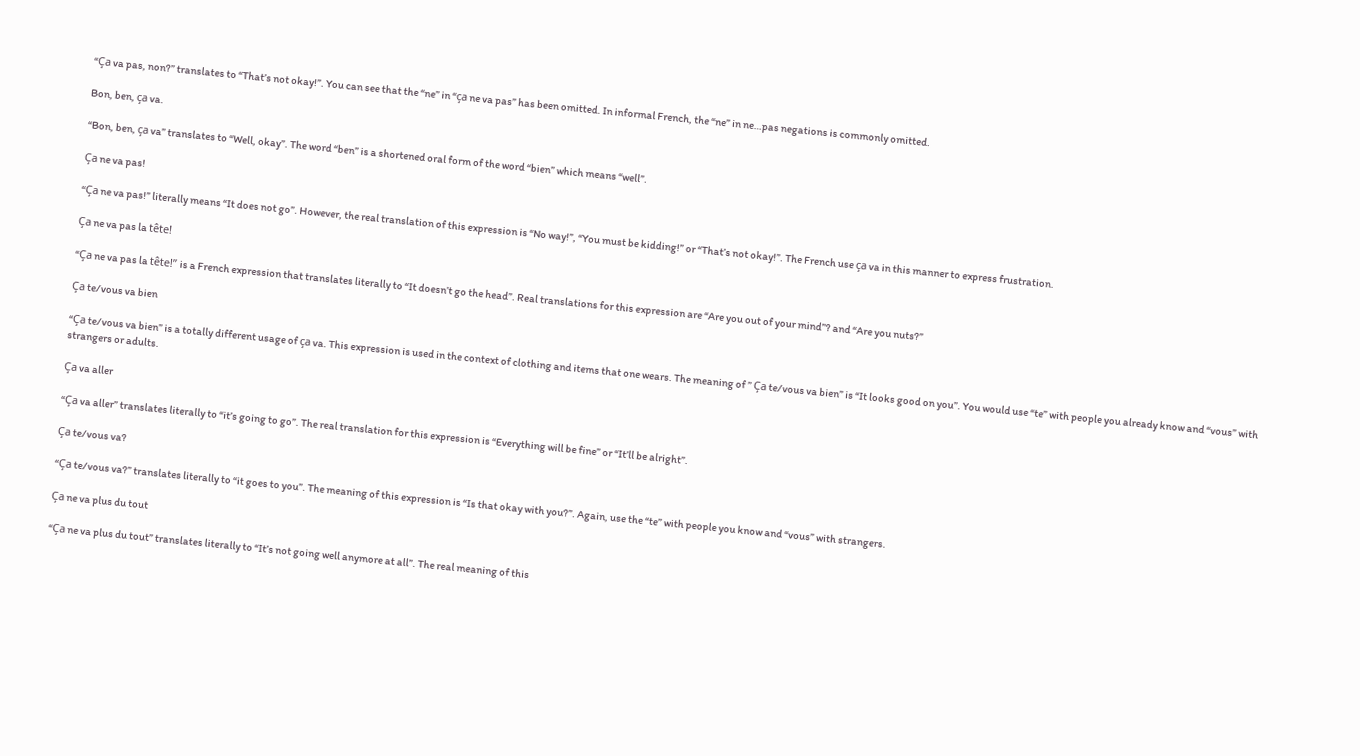“Ça va pas, non?” translates to “That’s not okay!”. You can see that the “ne” in “ça ne va pas” has been omitted. In informal French, the “ne” in ne…pas negations is commonly omitted.

Bon, ben, ça va.

“Bon, ben, ça va” translates to “Well, okay”. The word “ben” is a shortened oral form of the word “bien” which means “well”.

Ça ne va pas!

“Ça ne va pas!” literally means “It does not go”. However, the real translation of this expression is “No way!”, “You must be kidding!” or “That’s not okay!”. The French use ça va in this manner to express frustration.

Ça ne va pas la tête!

“Ça ne va pas la tête!” is a French expression that translates literally to “It doesn’t go the head”. Real translations for this expression are “Are you out of your mind”? and “Are you nuts?”

Ça te/vous va bien

“Ça te/vous va bien” is a totally different usage of ça va. This expression is used in the context of clothing and items that one wears. The meaning of ” Ça te/vous va bien” is “It looks good on you”. You would use “te” with people you already know and “vous” with strangers or adults.

Ça va aller

“Ça va aller” translates literally to “it’s going to go”. The real translation for this expression is “Everything will be fine” or “It’ll be alright”.

Ça te/vous va?

“Ça te/vous va?” translates literally to “it goes to you”. The meaning of this expression is “Is that okay with you?”. Again, use the “te” with people you know and “vous” with strangers.

Ça ne va plus du tout

“Ça ne va plus du tout” translates literally to “It’s not going well anymore at all”. The real meaning of this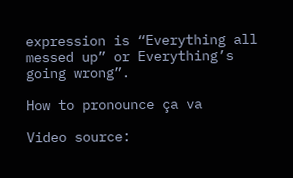expression is “Everything all messed up” or Everything’s going wrong”.

How to pronounce ça va

Video source: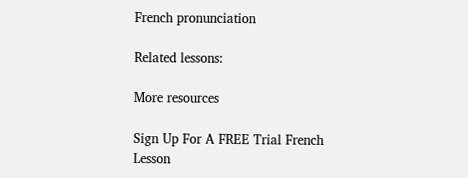French pronunciation

Related lessons:

More resources

Sign Up For A FREE Trial French Lesson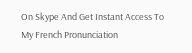On Skype And Get Instant Access To My French Pronunciation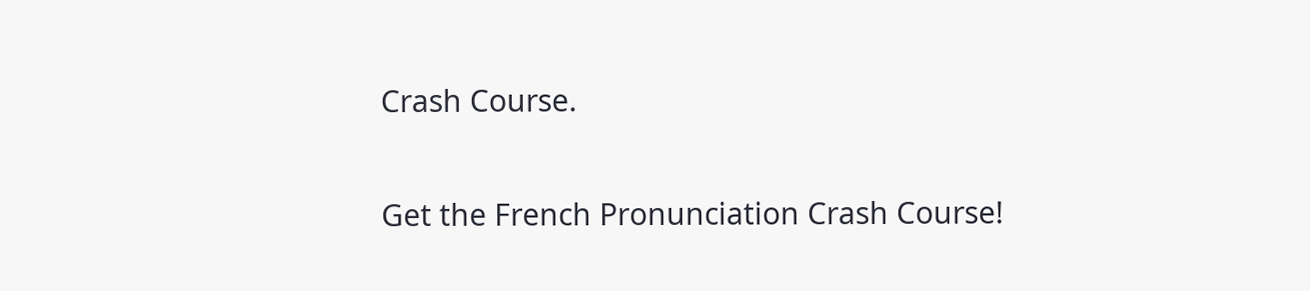Crash Course.

Get the French Pronunciation Crash Course!